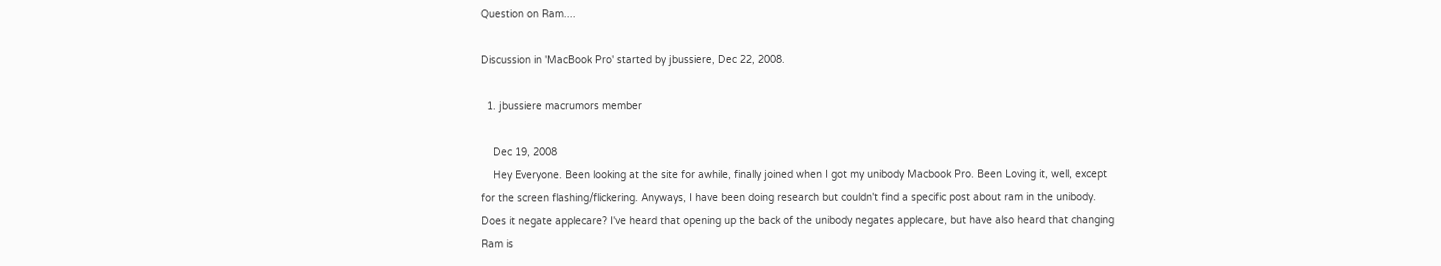Question on Ram....

Discussion in 'MacBook Pro' started by jbussiere, Dec 22, 2008.

  1. jbussiere macrumors member

    Dec 19, 2008
    Hey Everyone. Been looking at the site for awhile, finally joined when I got my unibody Macbook Pro. Been Loving it, well, except for the screen flashing/flickering. Anyways, I have been doing research but couldn't find a specific post about ram in the unibody. Does it negate applecare? I've heard that opening up the back of the unibody negates applecare, but have also heard that changing Ram is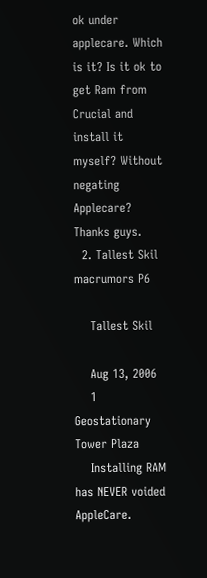ok under applecare. Which is it? Is it ok to get Ram from Crucial and install it myself? Without negating Applecare? Thanks guys.
  2. Tallest Skil macrumors P6

    Tallest Skil

    Aug 13, 2006
    1 Geostationary Tower Plaza
    Installing RAM has NEVER voided AppleCare.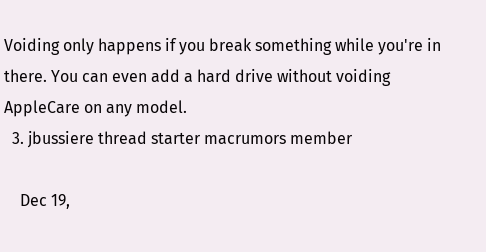Voiding only happens if you break something while you're in there. You can even add a hard drive without voiding AppleCare on any model.
  3. jbussiere thread starter macrumors member

    Dec 19,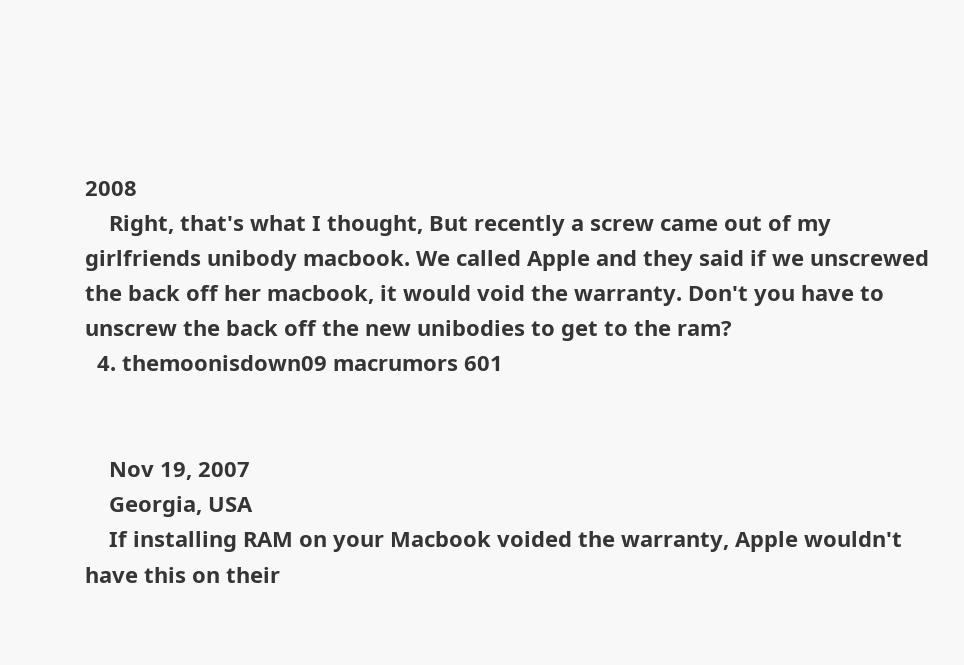2008
    Right, that's what I thought, But recently a screw came out of my girlfriends unibody macbook. We called Apple and they said if we unscrewed the back off her macbook, it would void the warranty. Don't you have to unscrew the back off the new unibodies to get to the ram?
  4. themoonisdown09 macrumors 601


    Nov 19, 2007
    Georgia, USA
    If installing RAM on your Macbook voided the warranty, Apple wouldn't have this on their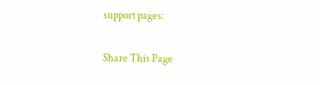support pages:

Share This Page